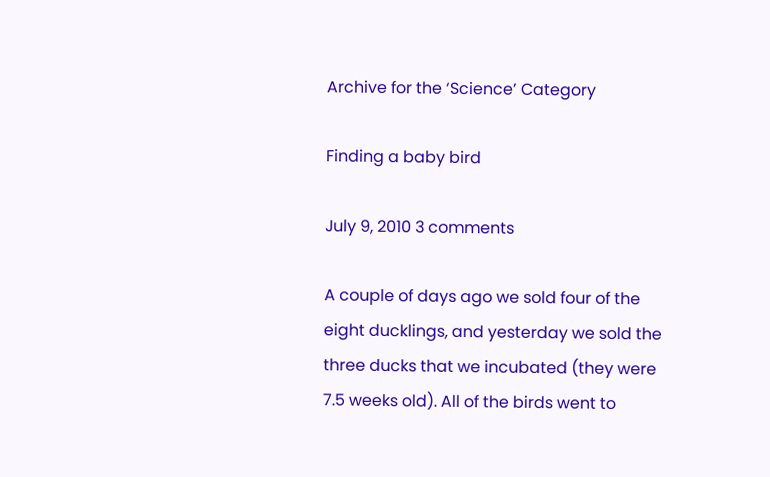Archive for the ‘Science’ Category

Finding a baby bird

July 9, 2010 3 comments

A couple of days ago we sold four of the eight ducklings, and yesterday we sold the three ducks that we incubated (they were 7.5 weeks old). All of the birds went to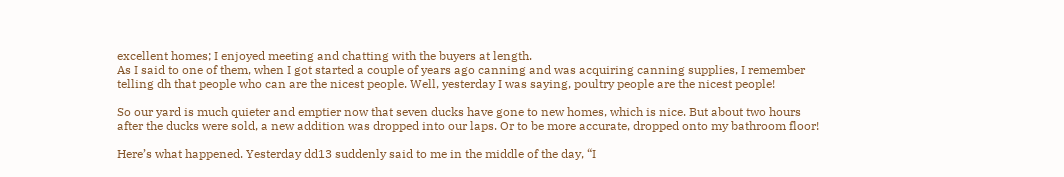excellent homes; I enjoyed meeting and chatting with the buyers at length.
As I said to one of them, when I got started a couple of years ago canning and was acquiring canning supplies, I remember telling dh that people who can are the nicest people. Well, yesterday I was saying, poultry people are the nicest people!

So our yard is much quieter and emptier now that seven ducks have gone to new homes, which is nice. But about two hours after the ducks were sold, a new addition was dropped into our laps. Or to be more accurate, dropped onto my bathroom floor!

Here’s what happened. Yesterday dd13 suddenly said to me in the middle of the day, “I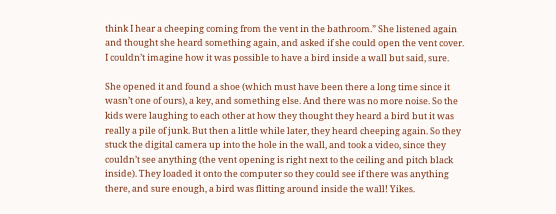think I hear a cheeping coming from the vent in the bathroom.” She listened again and thought she heard something again, and asked if she could open the vent cover. I couldn’t imagine how it was possible to have a bird inside a wall but said, sure.

She opened it and found a shoe (which must have been there a long time since it wasn’t one of ours), a key, and something else. And there was no more noise. So the kids were laughing to each other at how they thought they heard a bird but it was really a pile of junk. But then a little while later, they heard cheeping again. So they stuck the digital camera up into the hole in the wall, and took a video, since they couldn’t see anything (the vent opening is right next to the ceiling and pitch black inside). They loaded it onto the computer so they could see if there was anything there, and sure enough, a bird was flitting around inside the wall! Yikes.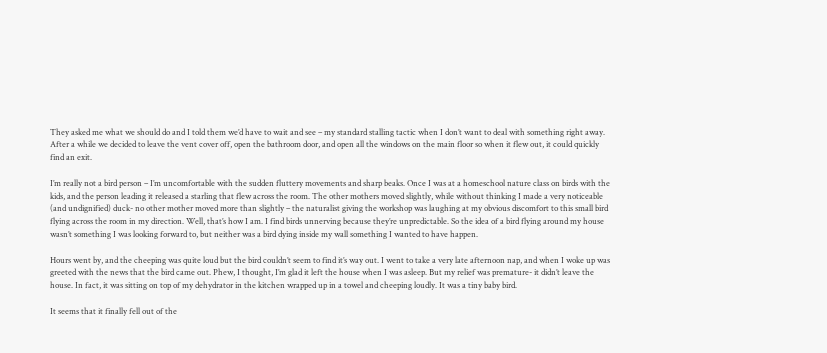They asked me what we should do and I told them we’d have to wait and see – my standard stalling tactic when I don’t want to deal with something right away. After a while we decided to leave the vent cover off, open the bathroom door, and open all the windows on the main floor so when it flew out, it could quickly find an exit.

I’m really not a bird person – I’m uncomfortable with the sudden fluttery movements and sharp beaks. Once I was at a homeschool nature class on birds with the kids, and the person leading it released a starling that flew across the room. The other mothers moved slightly, while without thinking I made a very noticeable (and undignified) duck- no other mother moved more than slightly – the naturalist giving the workshop was laughing at my obvious discomfort to this small bird flying across the room in my direction. Well, that’s how I am. I find birds unnerving because they’re unpredictable. So the idea of a bird flying around my house wasn’t something I was looking forward to, but neither was a bird dying inside my wall something I wanted to have happen.

Hours went by, and the cheeping was quite loud but the bird couldn’t seem to find it’s way out. I went to take a very late afternoon nap, and when I woke up was greeted with the news that the bird came out. Phew, I thought, I’m glad it left the house when I was asleep. But my relief was premature- it didn’t leave the house. In fact, it was sitting on top of my dehydrator in the kitchen wrapped up in a towel and cheeping loudly. It was a tiny baby bird.

It seems that it finally fell out of the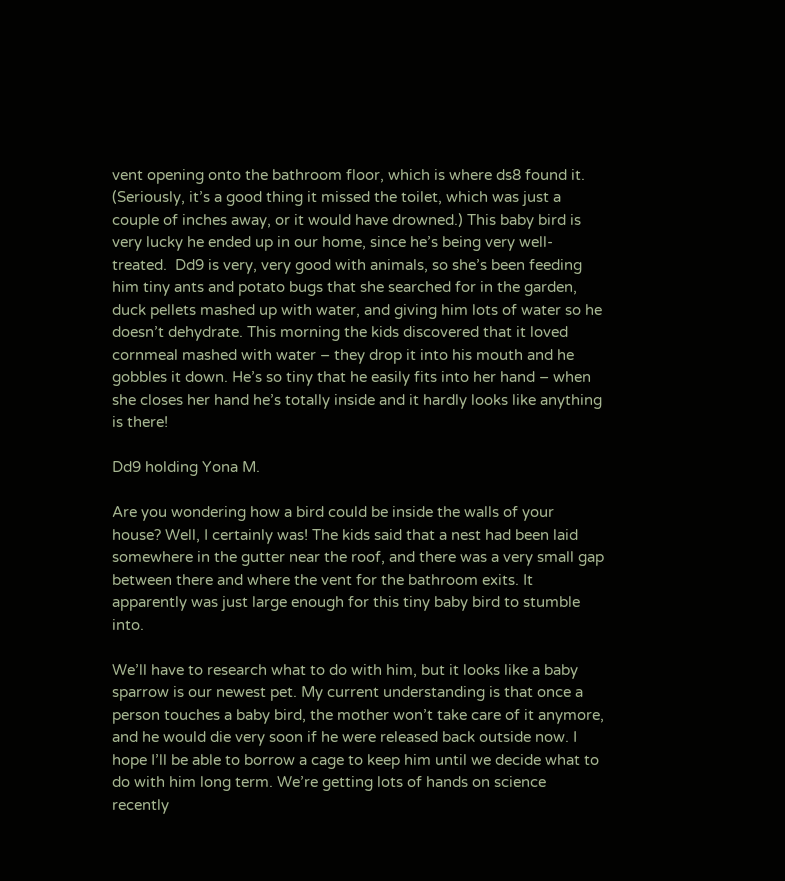vent opening onto the bathroom floor, which is where ds8 found it. (Seriously, it’s a good thing it missed the toilet, which was just a couple of inches away, or it would have drowned.) This baby bird is very lucky he ended up in our home, since he’s being very well-treated.  Dd9 is very, very good with animals, so she’s been feeding him tiny ants and potato bugs that she searched for in the garden, duck pellets mashed up with water, and giving him lots of water so he doesn’t dehydrate. This morning the kids discovered that it loved cornmeal mashed with water – they drop it into his mouth and he gobbles it down. He’s so tiny that he easily fits into her hand – when she closes her hand he’s totally inside and it hardly looks like anything is there!

Dd9 holding Yona M.

Are you wondering how a bird could be inside the walls of your house? Well, I certainly was! The kids said that a nest had been laid somewhere in the gutter near the roof, and there was a very small gap between there and where the vent for the bathroom exits. It apparently was just large enough for this tiny baby bird to stumble into.

We’ll have to research what to do with him, but it looks like a baby sparrow is our newest pet. My current understanding is that once a person touches a baby bird, the mother won’t take care of it anymore, and he would die very soon if he were released back outside now. I hope I’ll be able to borrow a cage to keep him until we decide what to do with him long term. We’re getting lots of hands on science recently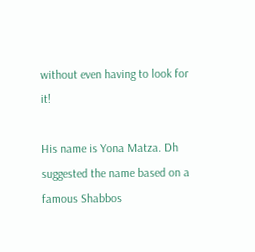without even having to look for it!

His name is Yona Matza. Dh suggested the name based on a famous Shabbos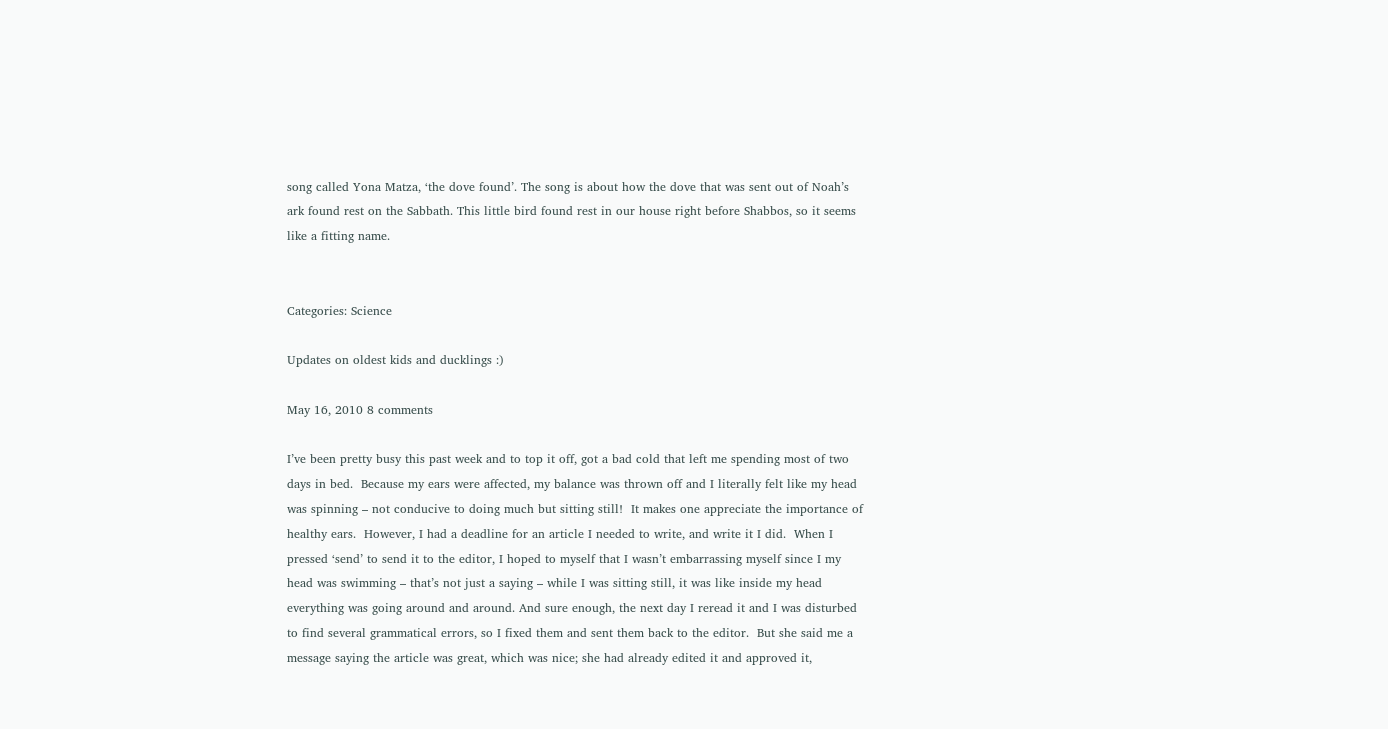song called Yona Matza, ‘the dove found’. The song is about how the dove that was sent out of Noah’s ark found rest on the Sabbath. This little bird found rest in our house right before Shabbos, so it seems like a fitting name.


Categories: Science

Updates on oldest kids and ducklings :)

May 16, 2010 8 comments

I’ve been pretty busy this past week and to top it off, got a bad cold that left me spending most of two days in bed.  Because my ears were affected, my balance was thrown off and I literally felt like my head was spinning – not conducive to doing much but sitting still!  It makes one appreciate the importance of healthy ears.  However, I had a deadline for an article I needed to write, and write it I did.  When I pressed ‘send’ to send it to the editor, I hoped to myself that I wasn’t embarrassing myself since I my head was swimming – that’s not just a saying – while I was sitting still, it was like inside my head everything was going around and around. And sure enough, the next day I reread it and I was disturbed to find several grammatical errors, so I fixed them and sent them back to the editor.  But she said me a message saying the article was great, which was nice; she had already edited it and approved it,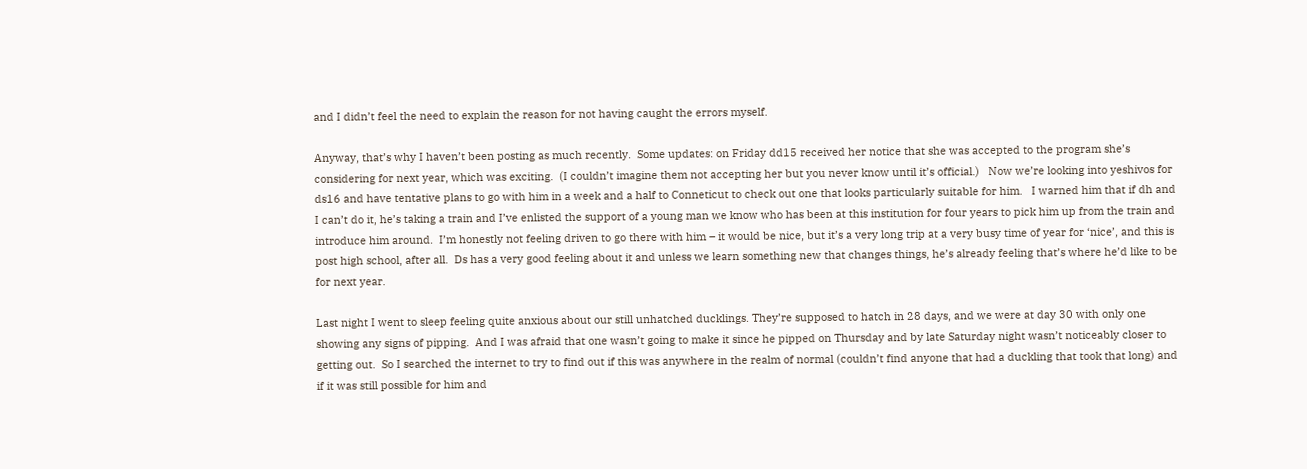and I didn’t feel the need to explain the reason for not having caught the errors myself.

Anyway, that’s why I haven’t been posting as much recently.  Some updates: on Friday dd15 received her notice that she was accepted to the program she’s considering for next year, which was exciting.  (I couldn’t imagine them not accepting her but you never know until it’s official.)   Now we’re looking into yeshivos for ds16 and have tentative plans to go with him in a week and a half to Conneticut to check out one that looks particularly suitable for him.   I warned him that if dh and I can’t do it, he’s taking a train and I’ve enlisted the support of a young man we know who has been at this institution for four years to pick him up from the train and introduce him around.  I’m honestly not feeling driven to go there with him – it would be nice, but it’s a very long trip at a very busy time of year for ‘nice’, and this is post high school, after all.  Ds has a very good feeling about it and unless we learn something new that changes things, he’s already feeling that’s where he’d like to be for next year.

Last night I went to sleep feeling quite anxious about our still unhatched ducklings. They’re supposed to hatch in 28 days, and we were at day 30 with only one showing any signs of pipping.  And I was afraid that one wasn’t going to make it since he pipped on Thursday and by late Saturday night wasn’t noticeably closer to getting out.  So I searched the internet to try to find out if this was anywhere in the realm of normal (couldn’t find anyone that had a duckling that took that long) and if it was still possible for him and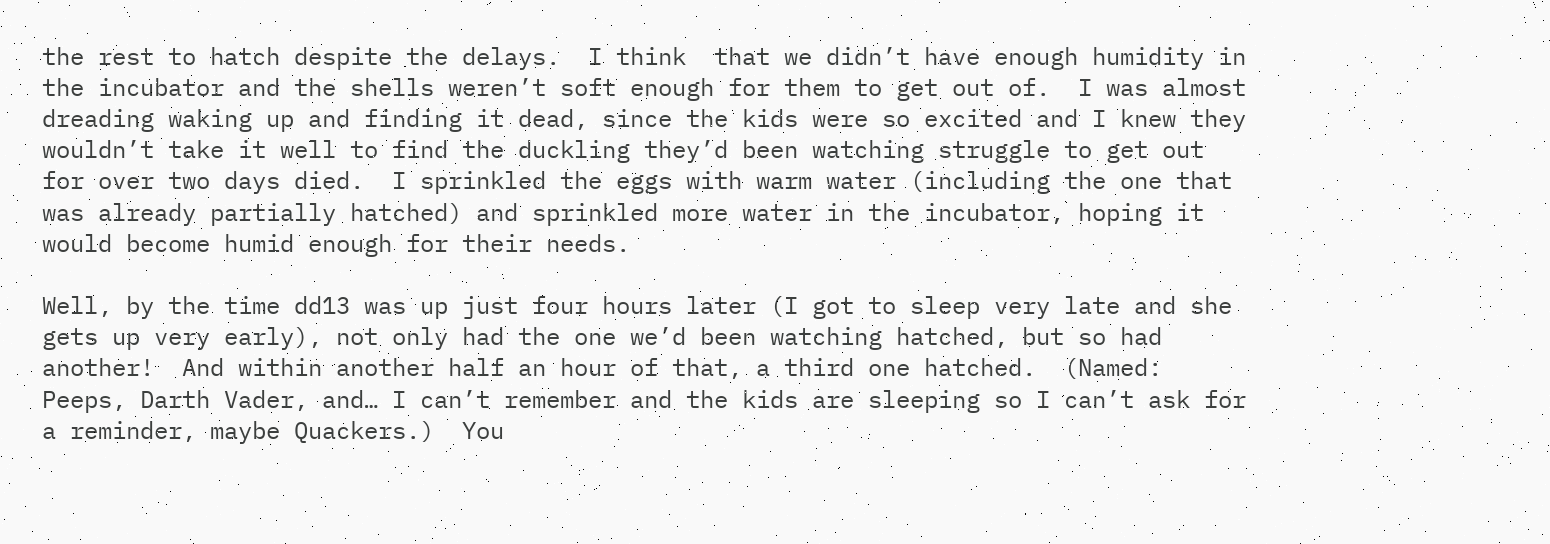the rest to hatch despite the delays.  I think  that we didn’t have enough humidity in the incubator and the shells weren’t soft enough for them to get out of.  I was almost dreading waking up and finding it dead, since the kids were so excited and I knew they wouldn’t take it well to find the duckling they’d been watching struggle to get out for over two days died.  I sprinkled the eggs with warm water (including the one that was already partially hatched) and sprinkled more water in the incubator, hoping it would become humid enough for their needs.

Well, by the time dd13 was up just four hours later (I got to sleep very late and she gets up very early), not only had the one we’d been watching hatched, but so had another!  And within another half an hour of that, a third one hatched.  (Named: Peeps, Darth Vader, and… I can’t remember and the kids are sleeping so I can’t ask for a reminder, maybe Quackers.)  You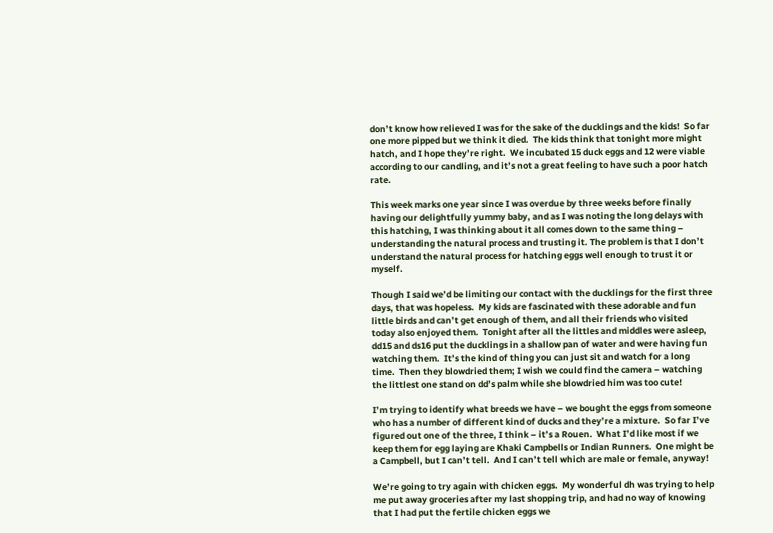don’t know how relieved I was for the sake of the ducklings and the kids!  So far one more pipped but we think it died.  The kids think that tonight more might hatch, and I hope they’re right.  We incubated 15 duck eggs and 12 were viable according to our candling, and it’s not a great feeling to have such a poor hatch rate.

This week marks one year since I was overdue by three weeks before finally having our delightfully yummy baby, and as I was noting the long delays with this hatching, I was thinking about it all comes down to the same thing – understanding the natural process and trusting it. The problem is that I don’t understand the natural process for hatching eggs well enough to trust it or myself.

Though I said we’d be limiting our contact with the ducklings for the first three days, that was hopeless.  My kids are fascinated with these adorable and fun little birds and can’t get enough of them, and all their friends who visited today also enjoyed them.  Tonight after all the littles and middles were asleep, dd15 and ds16 put the ducklings in a shallow pan of water and were having fun watching them.  It’s the kind of thing you can just sit and watch for a long time.  Then they blowdried them; I wish we could find the camera – watching the littlest one stand on dd’s palm while she blowdried him was too cute!

I’m trying to identify what breeds we have – we bought the eggs from someone who has a number of different kind of ducks and they’re a mixture.  So far I’ve figured out one of the three, I think – it’s a Rouen.  What I’d like most if we keep them for egg laying are Khaki Campbells or Indian Runners.  One might be a Campbell, but I can’t tell.  And I can’t tell which are male or female, anyway!

We’re going to try again with chicken eggs.  My wonderful dh was trying to help me put away groceries after my last shopping trip, and had no way of knowing that I had put the fertile chicken eggs we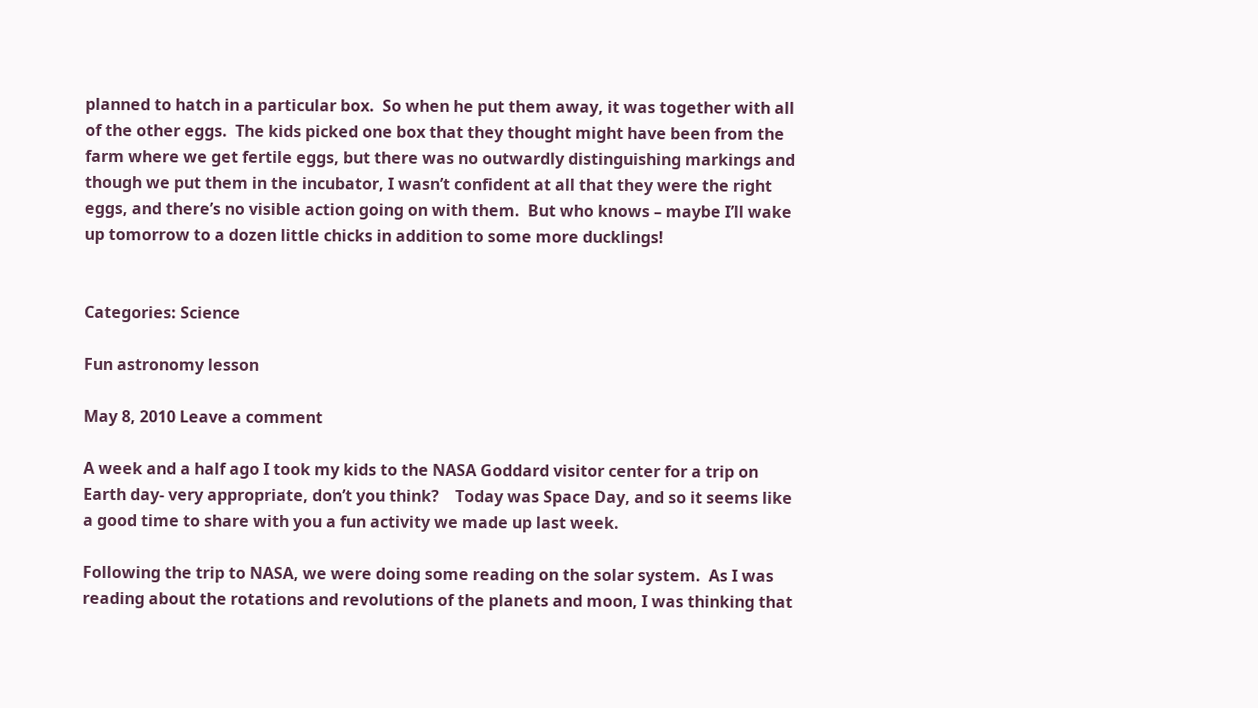planned to hatch in a particular box.  So when he put them away, it was together with all of the other eggs.  The kids picked one box that they thought might have been from the farm where we get fertile eggs, but there was no outwardly distinguishing markings and though we put them in the incubator, I wasn’t confident at all that they were the right eggs, and there’s no visible action going on with them.  But who knows – maybe I’ll wake up tomorrow to a dozen little chicks in addition to some more ducklings!


Categories: Science

Fun astronomy lesson

May 8, 2010 Leave a comment

A week and a half ago I took my kids to the NASA Goddard visitor center for a trip on Earth day- very appropriate, don’t you think?    Today was Space Day, and so it seems like a good time to share with you a fun activity we made up last week.

Following the trip to NASA, we were doing some reading on the solar system.  As I was reading about the rotations and revolutions of the planets and moon, I was thinking that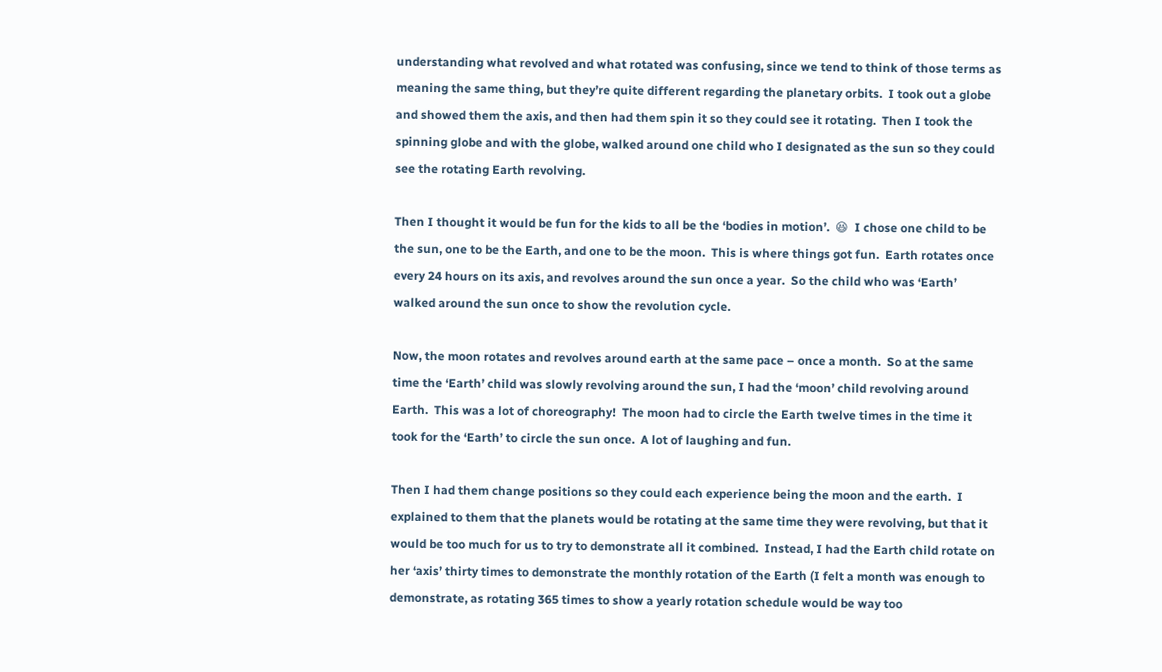understanding what revolved and what rotated was confusing, since we tend to think of those terms as meaning the same thing, but they’re quite different regarding the planetary orbits.  I took out a globe and showed them the axis, and then had them spin it so they could see it rotating.  Then I took the spinning globe and with the globe, walked around one child who I designated as the sun so they could see the rotating Earth revolving.

Then I thought it would be fun for the kids to all be the ‘bodies in motion’.  😆  I chose one child to be the sun, one to be the Earth, and one to be the moon.  This is where things got fun.  Earth rotates once every 24 hours on its axis, and revolves around the sun once a year.  So the child who was ‘Earth’ walked around the sun once to show the revolution cycle.

Now, the moon rotates and revolves around earth at the same pace – once a month.  So at the same time the ‘Earth’ child was slowly revolving around the sun, I had the ‘moon’ child revolving around Earth.  This was a lot of choreography!  The moon had to circle the Earth twelve times in the time it took for the ‘Earth’ to circle the sun once.  A lot of laughing and fun.

Then I had them change positions so they could each experience being the moon and the earth.  I explained to them that the planets would be rotating at the same time they were revolving, but that it would be too much for us to try to demonstrate all it combined.  Instead, I had the Earth child rotate on her ‘axis’ thirty times to demonstrate the monthly rotation of the Earth (I felt a month was enough to demonstrate, as rotating 365 times to show a yearly rotation schedule would be way too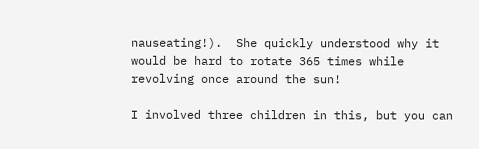nauseating!).  She quickly understood why it would be hard to rotate 365 times while revolving once around the sun!

I involved three children in this, but you can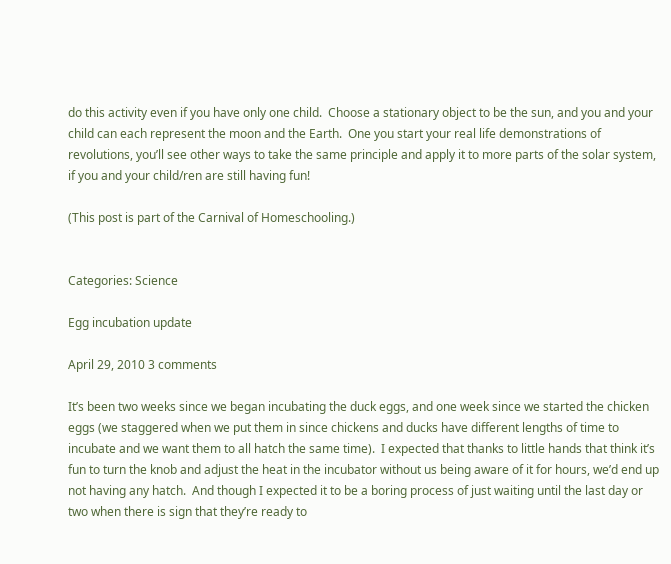do this activity even if you have only one child.  Choose a stationary object to be the sun, and you and your child can each represent the moon and the Earth.  One you start your real life demonstrations of revolutions, you’ll see other ways to take the same principle and apply it to more parts of the solar system, if you and your child/ren are still having fun!

(This post is part of the Carnival of Homeschooling.)


Categories: Science

Egg incubation update

April 29, 2010 3 comments

It’s been two weeks since we began incubating the duck eggs, and one week since we started the chicken eggs (we staggered when we put them in since chickens and ducks have different lengths of time to incubate and we want them to all hatch the same time).  I expected that thanks to little hands that think it’s fun to turn the knob and adjust the heat in the incubator without us being aware of it for hours, we’d end up not having any hatch.  And though I expected it to be a boring process of just waiting until the last day or two when there is sign that they’re ready to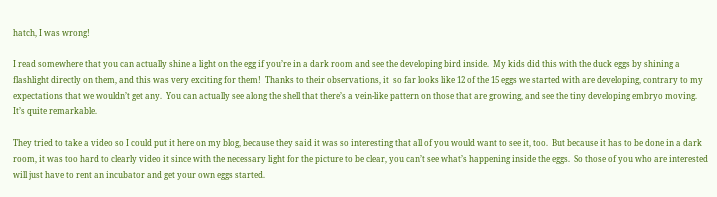hatch, I was wrong!

I read somewhere that you can actually shine a light on the egg if you’re in a dark room and see the developing bird inside.  My kids did this with the duck eggs by shining a flashlight directly on them, and this was very exciting for them!  Thanks to their observations, it  so far looks like 12 of the 15 eggs we started with are developing, contrary to my expectations that we wouldn’t get any.  You can actually see along the shell that there’s a vein-like pattern on those that are growing, and see the tiny developing embryo moving.  It’s quite remarkable.

They tried to take a video so I could put it here on my blog, because they said it was so interesting that all of you would want to see it, too.  But because it has to be done in a dark room, it was too hard to clearly video it since with the necessary light for the picture to be clear, you can’t see what’s happening inside the eggs.  So those of you who are interested will just have to rent an incubator and get your own eggs started.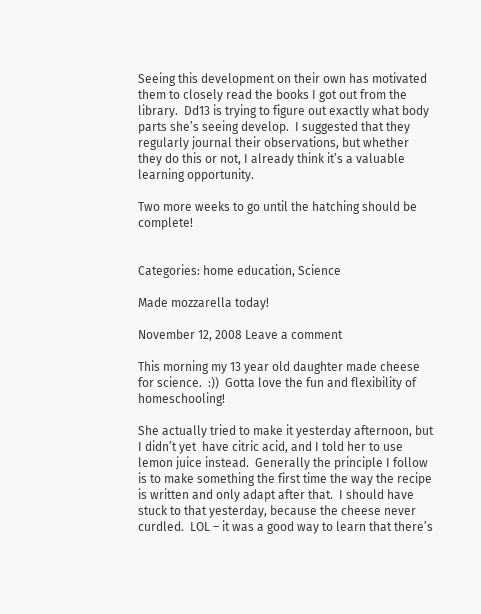Seeing this development on their own has motivated them to closely read the books I got out from the library.  Dd13 is trying to figure out exactly what body parts she’s seeing develop.  I suggested that they regularly journal their observations, but whether they do this or not, I already think it’s a valuable learning opportunity.

Two more weeks to go until the hatching should be complete!


Categories: home education, Science

Made mozzarella today!

November 12, 2008 Leave a comment

This morning my 13 year old daughter made cheese for science.  :))  Gotta love the fun and flexibility of homeschooling!

She actually tried to make it yesterday afternoon, but I didn’t yet  have citric acid, and I told her to use lemon juice instead.  Generally the principle I follow is to make something the first time the way the recipe is written and only adapt after that.  I should have stuck to that yesterday, because the cheese never curdled.  LOL – it was a good way to learn that there’s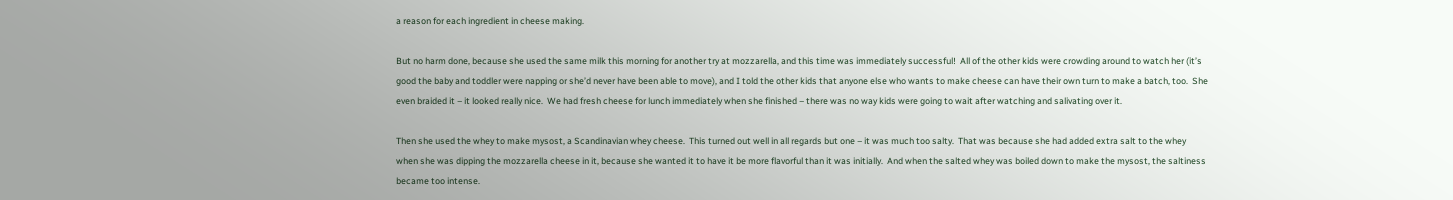a reason for each ingredient in cheese making.

But no harm done, because she used the same milk this morning for another try at mozzarella, and this time was immediately successful!  All of the other kids were crowding around to watch her (it’s good the baby and toddler were napping or she’d never have been able to move), and I told the other kids that anyone else who wants to make cheese can have their own turn to make a batch, too.  She even braided it – it looked really nice.  We had fresh cheese for lunch immediately when she finished – there was no way kids were going to wait after watching and salivating over it.

Then she used the whey to make mysost, a Scandinavian whey cheese.  This turned out well in all regards but one – it was much too salty.  That was because she had added extra salt to the whey when she was dipping the mozzarella cheese in it, because she wanted it to have it be more flavorful than it was initially.  And when the salted whey was boiled down to make the mysost, the saltiness became too intense.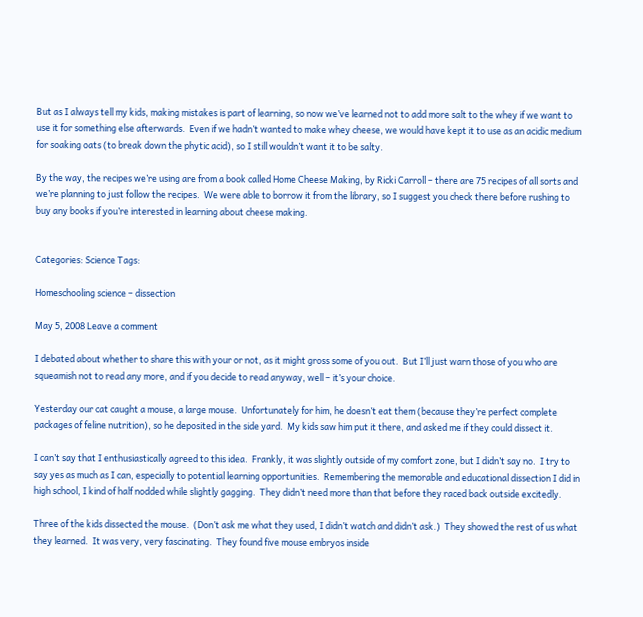But as I always tell my kids, making mistakes is part of learning, so now we’ve learned not to add more salt to the whey if we want to use it for something else afterwards.  Even if we hadn’t wanted to make whey cheese, we would have kept it to use as an acidic medium for soaking oats (to break down the phytic acid), so I still wouldn’t want it to be salty.

By the way, the recipes we’re using are from a book called Home Cheese Making, by Ricki Carroll – there are 75 recipes of all sorts and we’re planning to just follow the recipes.  We were able to borrow it from the library, so I suggest you check there before rushing to buy any books if you’re interested in learning about cheese making.


Categories: Science Tags:

Homeschooling science – dissection

May 5, 2008 Leave a comment

I debated about whether to share this with your or not, as it might gross some of you out.  But I’ll just warn those of you who are squeamish not to read any more, and if you decide to read anyway, well – it’s your choice.

Yesterday our cat caught a mouse, a large mouse.  Unfortunately for him, he doesn’t eat them (because they’re perfect complete packages of feline nutrition), so he deposited in the side yard.  My kids saw him put it there, and asked me if they could dissect it.

I can’t say that I enthusiastically agreed to this idea.  Frankly, it was slightly outside of my comfort zone, but I didn’t say no.  I try to say yes as much as I can, especially to potential learning opportunities.  Remembering the memorable and educational dissection I did in high school, I kind of half nodded while slightly gagging.  They didn’t need more than that before they raced back outside excitedly.

Three of the kids dissected the mouse.  (Don’t ask me what they used, I didn’t watch and didn’t ask.)  They showed the rest of us what they learned.  It was very, very fascinating.  They found five mouse embryos inside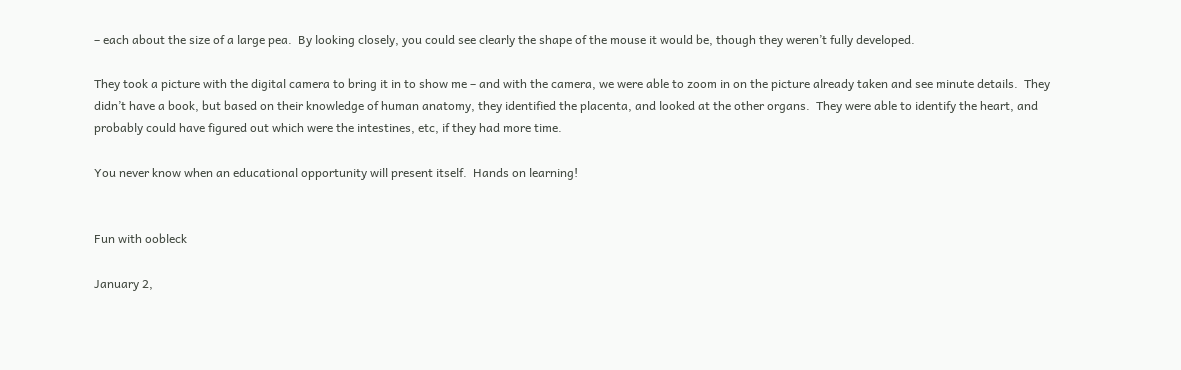– each about the size of a large pea.  By looking closely, you could see clearly the shape of the mouse it would be, though they weren’t fully developed.

They took a picture with the digital camera to bring it in to show me – and with the camera, we were able to zoom in on the picture already taken and see minute details.  They didn’t have a book, but based on their knowledge of human anatomy, they identified the placenta, and looked at the other organs.  They were able to identify the heart, and probably could have figured out which were the intestines, etc, if they had more time.

You never know when an educational opportunity will present itself.  Hands on learning!


Fun with oobleck

January 2,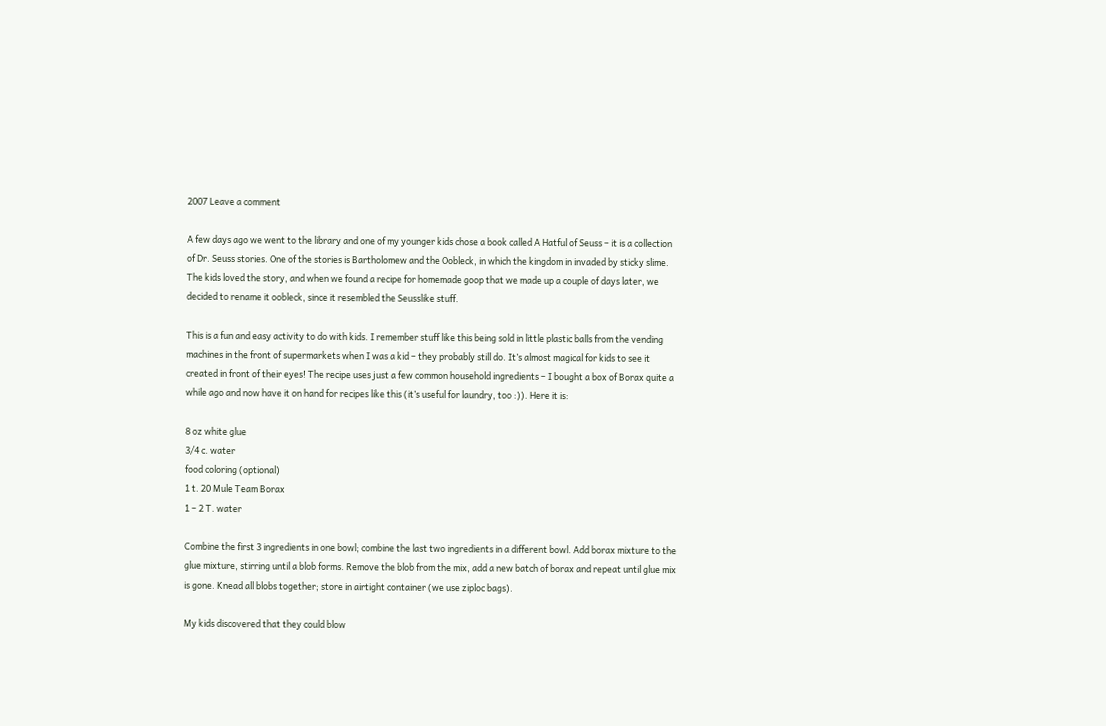2007 Leave a comment

A few days ago we went to the library and one of my younger kids chose a book called A Hatful of Seuss – it is a collection of Dr. Seuss stories. One of the stories is Bartholomew and the Oobleck, in which the kingdom in invaded by sticky slime. The kids loved the story, and when we found a recipe for homemade goop that we made up a couple of days later, we decided to rename it oobleck, since it resembled the Seusslike stuff.

This is a fun and easy activity to do with kids. I remember stuff like this being sold in little plastic balls from the vending machines in the front of supermarkets when I was a kid – they probably still do. It’s almost magical for kids to see it created in front of their eyes! The recipe uses just a few common household ingredients – I bought a box of Borax quite a while ago and now have it on hand for recipes like this (it’s useful for laundry, too :)). Here it is:

8 oz white glue
3/4 c. water
food coloring (optional)
1 t. 20 Mule Team Borax
1 – 2 T. water

Combine the first 3 ingredients in one bowl; combine the last two ingredients in a different bowl. Add borax mixture to the glue mixture, stirring until a blob forms. Remove the blob from the mix, add a new batch of borax and repeat until glue mix is gone. Knead all blobs together; store in airtight container (we use ziploc bags).

My kids discovered that they could blow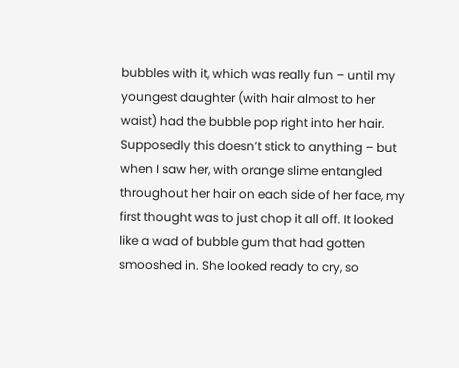bubbles with it, which was really fun – until my youngest daughter (with hair almost to her waist) had the bubble pop right into her hair. Supposedly this doesn’t stick to anything – but when I saw her, with orange slime entangled throughout her hair on each side of her face, my first thought was to just chop it all off. It looked like a wad of bubble gum that had gotten smooshed in. She looked ready to cry, so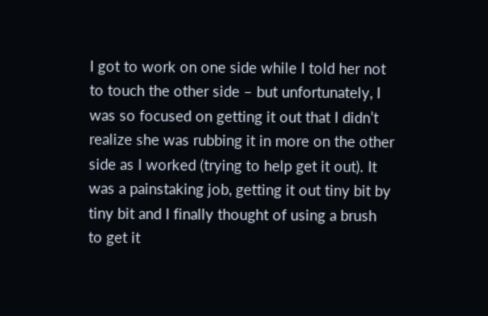I got to work on one side while I told her not to touch the other side – but unfortunately, I was so focused on getting it out that I didn’t realize she was rubbing it in more on the other side as I worked (trying to help get it out). It was a painstaking job, getting it out tiny bit by tiny bit and I finally thought of using a brush to get it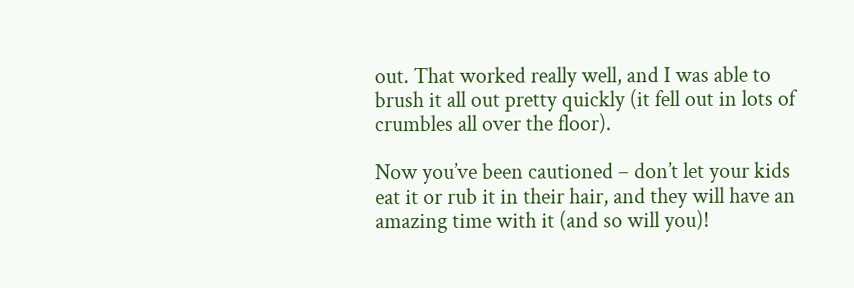out. That worked really well, and I was able to brush it all out pretty quickly (it fell out in lots of crumbles all over the floor).

Now you’ve been cautioned – don’t let your kids eat it or rub it in their hair, and they will have an amazing time with it (and so will you)!